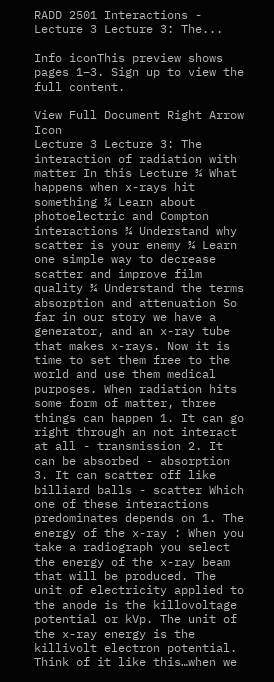RADD 2501 Interactions - Lecture 3 Lecture 3: The...

Info iconThis preview shows pages 1–3. Sign up to view the full content.

View Full Document Right Arrow Icon
Lecture 3 Lecture 3: The interaction of radiation with matter In this Lecture ¾ What happens when x-rays hit something ¾ Learn about photoelectric and Compton interactions ¾ Understand why scatter is your enemy ¾ Learn one simple way to decrease scatter and improve film quality ¾ Understand the terms absorption and attenuation So far in our story we have a generator, and an x-ray tube that makes x-rays. Now it is time to set them free to the world and use them medical purposes. When radiation hits some form of matter, three things can happen 1. It can go right through an not interact at all - transmission 2. It can be absorbed - absorption 3. It can scatter off like billiard balls - scatter Which one of these interactions predominates depends on 1. The energy of the x-ray : When you take a radiograph you select the energy of the x-ray beam that will be produced. The unit of electricity applied to the anode is the killovoltage potential or kVp. The unit of the x-ray energy is the killivolt electron potential. Think of it like this…when we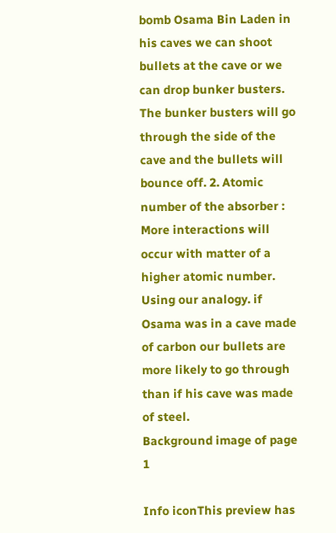bomb Osama Bin Laden in his caves we can shoot bullets at the cave or we can drop bunker busters. The bunker busters will go through the side of the cave and the bullets will bounce off. 2. Atomic number of the absorber : More interactions will occur with matter of a higher atomic number. Using our analogy. if Osama was in a cave made of carbon our bullets are more likely to go through than if his cave was made of steel.
Background image of page 1

Info iconThis preview has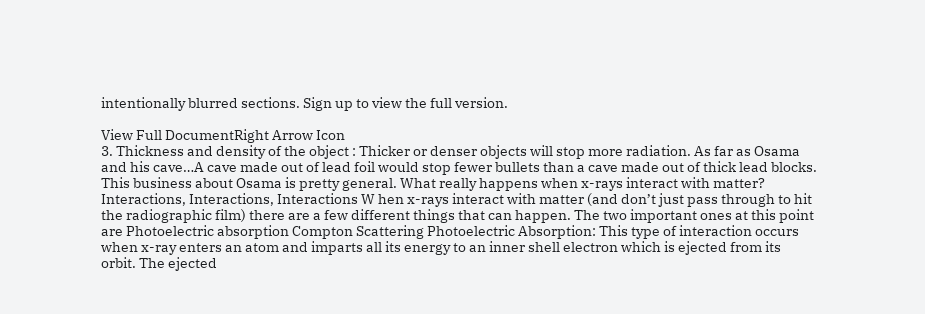intentionally blurred sections. Sign up to view the full version.

View Full DocumentRight Arrow Icon
3. Thickness and density of the object : Thicker or denser objects will stop more radiation. As far as Osama and his cave…A cave made out of lead foil would stop fewer bullets than a cave made out of thick lead blocks. This business about Osama is pretty general. What really happens when x-rays interact with matter? Interactions, Interactions, Interactions W hen x-rays interact with matter (and don’t just pass through to hit the radiographic film) there are a few different things that can happen. The two important ones at this point are Photoelectric absorption Compton Scattering Photoelectric Absorption: This type of interaction occurs when x-ray enters an atom and imparts all its energy to an inner shell electron which is ejected from its orbit. The ejected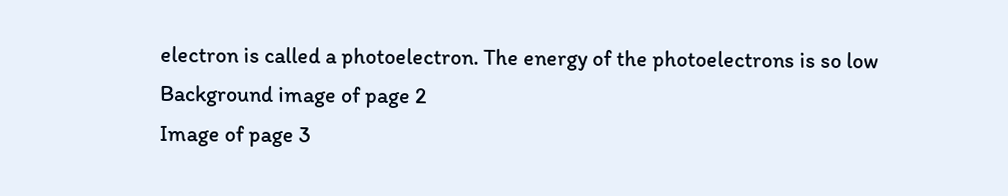electron is called a photoelectron. The energy of the photoelectrons is so low
Background image of page 2
Image of page 3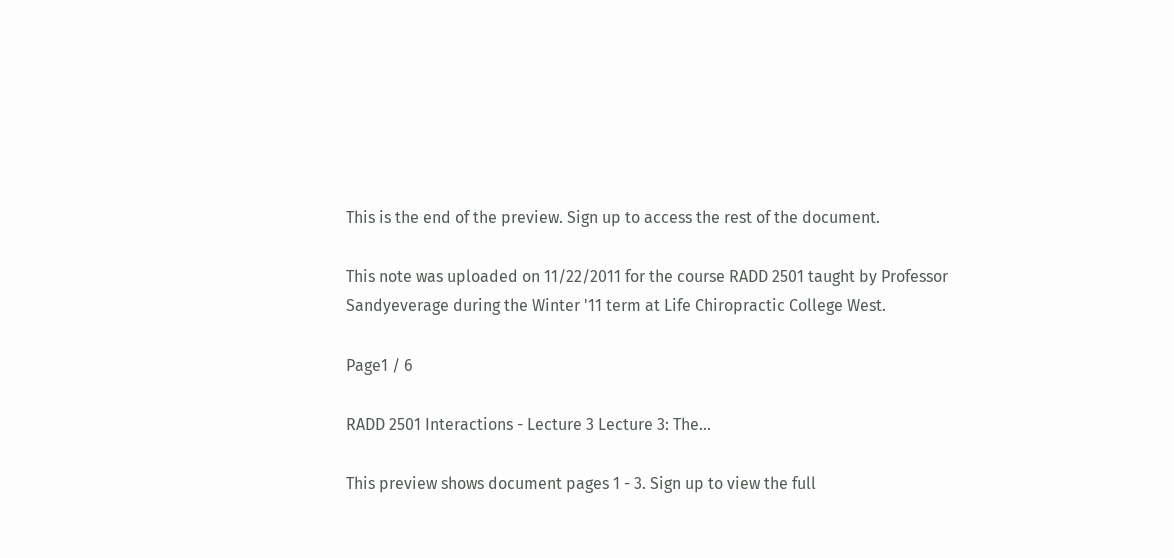This is the end of the preview. Sign up to access the rest of the document.

This note was uploaded on 11/22/2011 for the course RADD 2501 taught by Professor Sandyeverage during the Winter '11 term at Life Chiropractic College West.

Page1 / 6

RADD 2501 Interactions - Lecture 3 Lecture 3: The...

This preview shows document pages 1 - 3. Sign up to view the full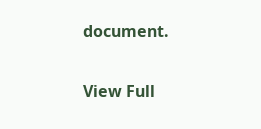document.

View Full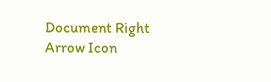Document Right Arrow Icon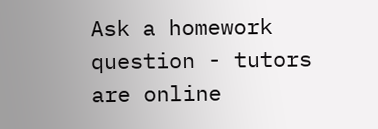Ask a homework question - tutors are online